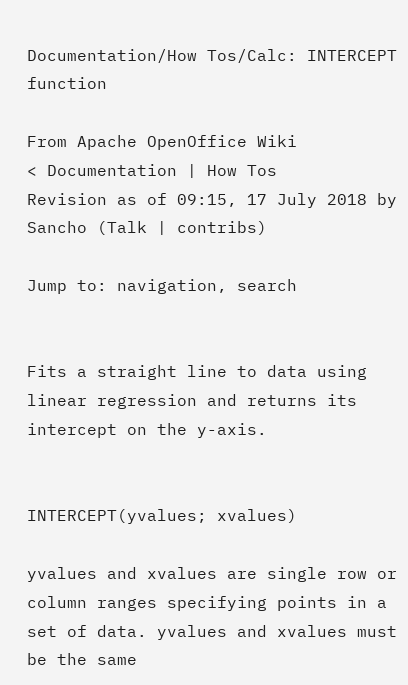Documentation/How Tos/Calc: INTERCEPT function

From Apache OpenOffice Wiki
< Documentation | How Tos
Revision as of 09:15, 17 July 2018 by Sancho (Talk | contribs)

Jump to: navigation, search


Fits a straight line to data using linear regression and returns its intercept on the y-axis.


INTERCEPT(yvalues; xvalues)

yvalues and xvalues are single row or column ranges specifying points in a set of data. yvalues and xvalues must be the same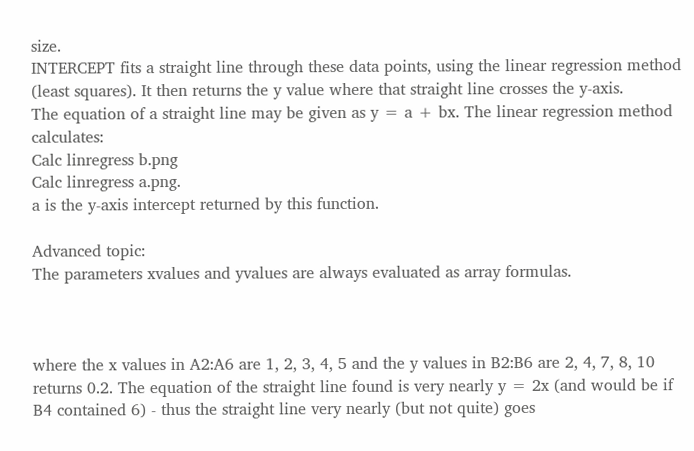size.
INTERCEPT fits a straight line through these data points, using the linear regression method (least squares). It then returns the y value where that straight line crosses the y-axis.
The equation of a straight line may be given as y = a + bx. The linear regression method calculates:
Calc linregress b.png
Calc linregress a.png.
a is the y-axis intercept returned by this function.

Advanced topic:
The parameters xvalues and yvalues are always evaluated as array formulas.



where the x values in A2:A6 are 1, 2, 3, 4, 5 and the y values in B2:B6 are 2, 4, 7, 8, 10 returns 0.2. The equation of the straight line found is very nearly y = 2x (and would be if B4 contained 6) - thus the straight line very nearly (but not quite) goes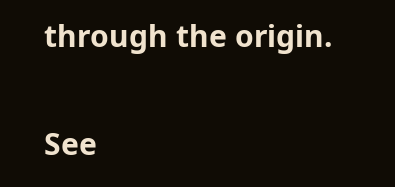through the origin.

See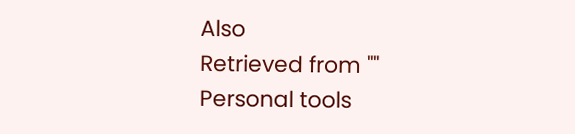Also
Retrieved from ""
Personal tools